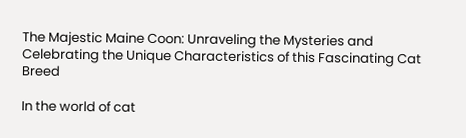The Majestic Maine Coon: Unraveling the Mysteries and Celebrating the Unique Characteristics of this Fascinating Cat Breed

In the world of cat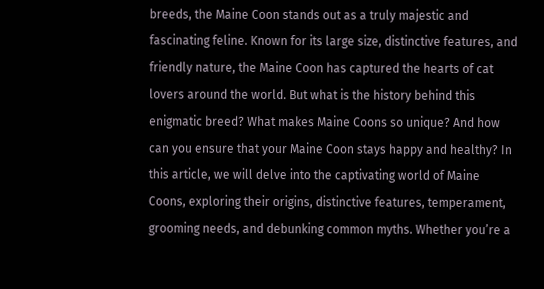breeds, the Maine Coon stands out as a truly majestic and fascinating feline. Known for its large size, distinctive features, and friendly nature, the Maine Coon has captured the hearts of cat lovers around the world. But what is the history behind this enigmatic breed? What makes Maine Coons so unique? And how can you ensure that your Maine Coon stays happy and healthy? In this article, we will delve into the captivating world of Maine Coons, exploring their origins, distinctive features, temperament, grooming needs, and debunking common myths. Whether you’re a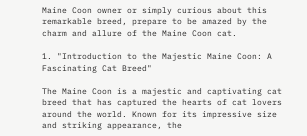Maine Coon owner or simply curious about this remarkable breed, prepare to be amazed by the charm and allure of the Maine Coon cat.

1. "Introduction to the Majestic Maine Coon: A Fascinating Cat Breed"

The Maine Coon is a majestic and captivating cat breed that has captured the hearts of cat lovers around the world. Known for its impressive size and striking appearance, the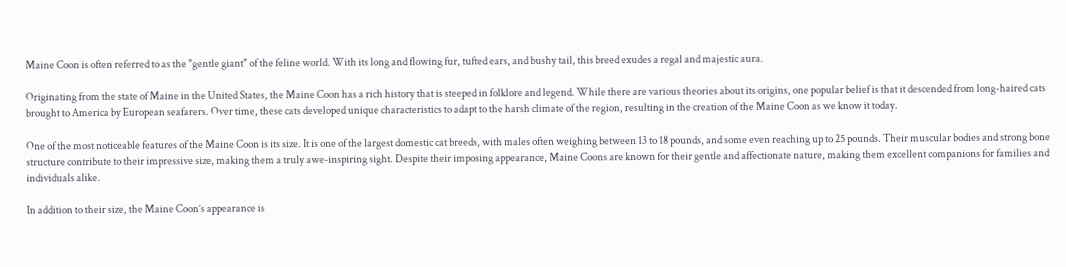Maine Coon is often referred to as the "gentle giant" of the feline world. With its long and flowing fur, tufted ears, and bushy tail, this breed exudes a regal and majestic aura.

Originating from the state of Maine in the United States, the Maine Coon has a rich history that is steeped in folklore and legend. While there are various theories about its origins, one popular belief is that it descended from long-haired cats brought to America by European seafarers. Over time, these cats developed unique characteristics to adapt to the harsh climate of the region, resulting in the creation of the Maine Coon as we know it today.

One of the most noticeable features of the Maine Coon is its size. It is one of the largest domestic cat breeds, with males often weighing between 13 to 18 pounds, and some even reaching up to 25 pounds. Their muscular bodies and strong bone structure contribute to their impressive size, making them a truly awe-inspiring sight. Despite their imposing appearance, Maine Coons are known for their gentle and affectionate nature, making them excellent companions for families and individuals alike.

In addition to their size, the Maine Coon’s appearance is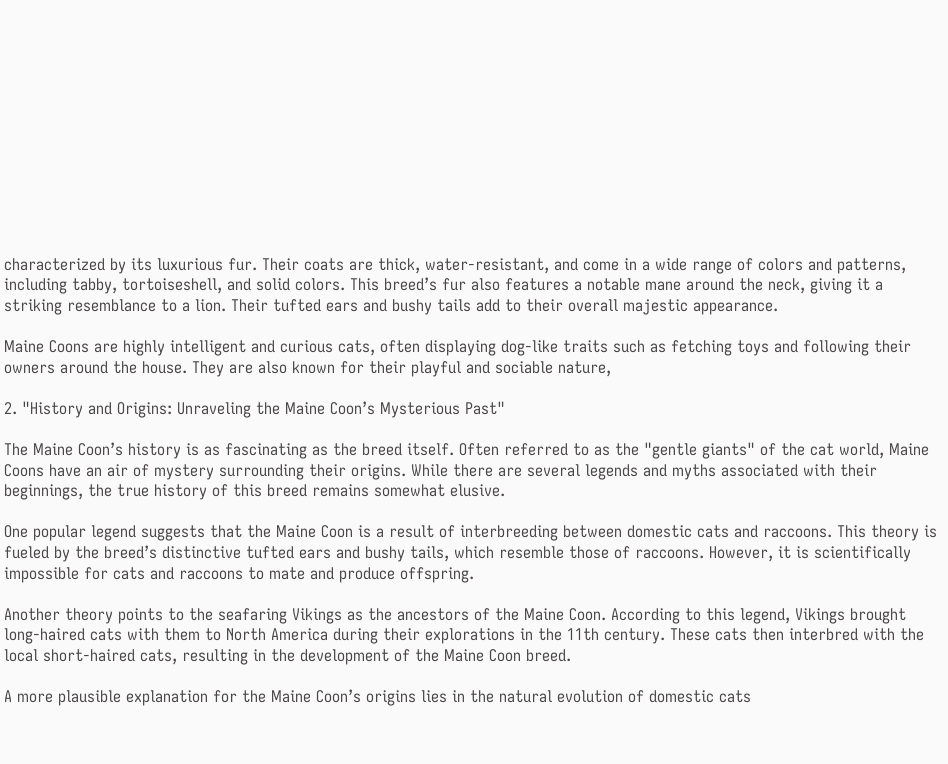characterized by its luxurious fur. Their coats are thick, water-resistant, and come in a wide range of colors and patterns, including tabby, tortoiseshell, and solid colors. This breed’s fur also features a notable mane around the neck, giving it a striking resemblance to a lion. Their tufted ears and bushy tails add to their overall majestic appearance.

Maine Coons are highly intelligent and curious cats, often displaying dog-like traits such as fetching toys and following their owners around the house. They are also known for their playful and sociable nature,

2. "History and Origins: Unraveling the Maine Coon’s Mysterious Past"

The Maine Coon’s history is as fascinating as the breed itself. Often referred to as the "gentle giants" of the cat world, Maine Coons have an air of mystery surrounding their origins. While there are several legends and myths associated with their beginnings, the true history of this breed remains somewhat elusive.

One popular legend suggests that the Maine Coon is a result of interbreeding between domestic cats and raccoons. This theory is fueled by the breed’s distinctive tufted ears and bushy tails, which resemble those of raccoons. However, it is scientifically impossible for cats and raccoons to mate and produce offspring.

Another theory points to the seafaring Vikings as the ancestors of the Maine Coon. According to this legend, Vikings brought long-haired cats with them to North America during their explorations in the 11th century. These cats then interbred with the local short-haired cats, resulting in the development of the Maine Coon breed.

A more plausible explanation for the Maine Coon’s origins lies in the natural evolution of domestic cats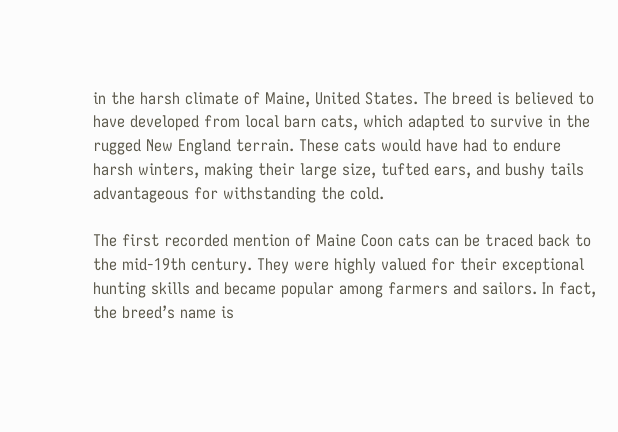in the harsh climate of Maine, United States. The breed is believed to have developed from local barn cats, which adapted to survive in the rugged New England terrain. These cats would have had to endure harsh winters, making their large size, tufted ears, and bushy tails advantageous for withstanding the cold.

The first recorded mention of Maine Coon cats can be traced back to the mid-19th century. They were highly valued for their exceptional hunting skills and became popular among farmers and sailors. In fact, the breed’s name is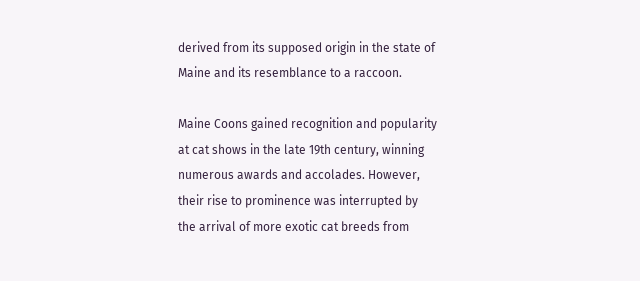derived from its supposed origin in the state of Maine and its resemblance to a raccoon.

Maine Coons gained recognition and popularity at cat shows in the late 19th century, winning numerous awards and accolades. However, their rise to prominence was interrupted by the arrival of more exotic cat breeds from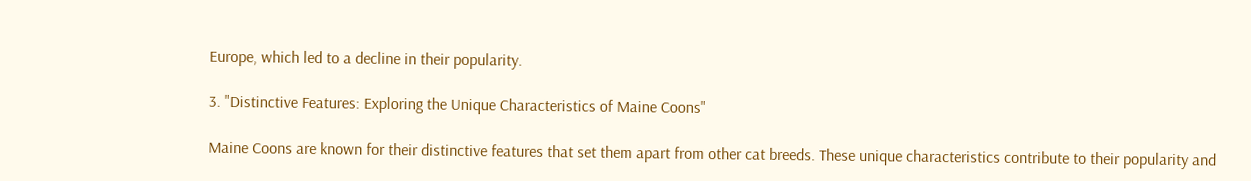Europe, which led to a decline in their popularity.

3. "Distinctive Features: Exploring the Unique Characteristics of Maine Coons"

Maine Coons are known for their distinctive features that set them apart from other cat breeds. These unique characteristics contribute to their popularity and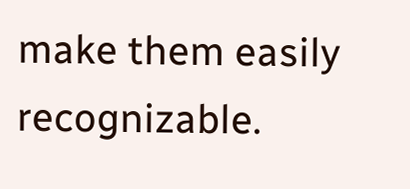make them easily recognizable.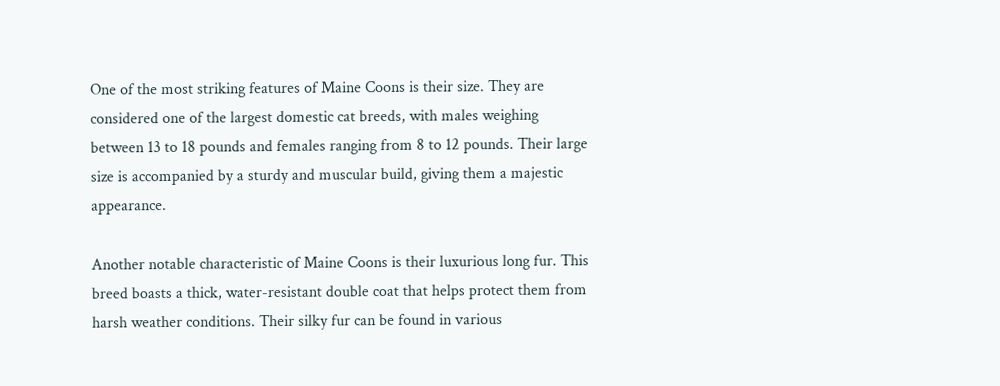One of the most striking features of Maine Coons is their size. They are considered one of the largest domestic cat breeds, with males weighing between 13 to 18 pounds and females ranging from 8 to 12 pounds. Their large size is accompanied by a sturdy and muscular build, giving them a majestic appearance.

Another notable characteristic of Maine Coons is their luxurious long fur. This breed boasts a thick, water-resistant double coat that helps protect them from harsh weather conditions. Their silky fur can be found in various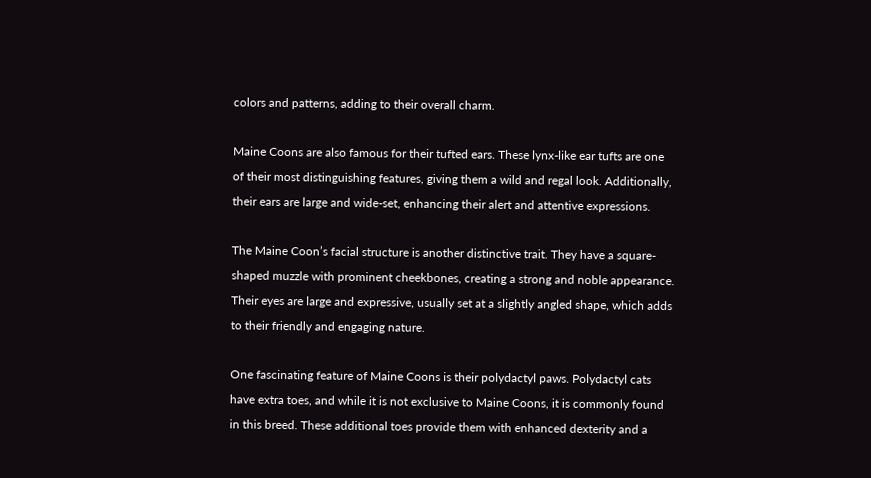colors and patterns, adding to their overall charm.

Maine Coons are also famous for their tufted ears. These lynx-like ear tufts are one of their most distinguishing features, giving them a wild and regal look. Additionally, their ears are large and wide-set, enhancing their alert and attentive expressions.

The Maine Coon’s facial structure is another distinctive trait. They have a square-shaped muzzle with prominent cheekbones, creating a strong and noble appearance. Their eyes are large and expressive, usually set at a slightly angled shape, which adds to their friendly and engaging nature.

One fascinating feature of Maine Coons is their polydactyl paws. Polydactyl cats have extra toes, and while it is not exclusive to Maine Coons, it is commonly found in this breed. These additional toes provide them with enhanced dexterity and a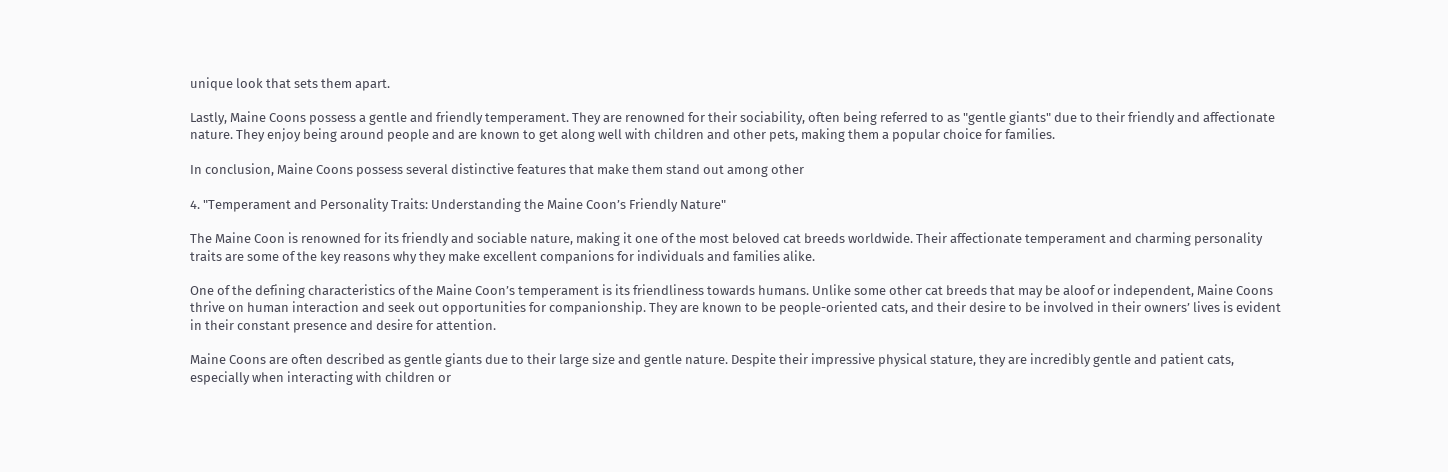unique look that sets them apart.

Lastly, Maine Coons possess a gentle and friendly temperament. They are renowned for their sociability, often being referred to as "gentle giants" due to their friendly and affectionate nature. They enjoy being around people and are known to get along well with children and other pets, making them a popular choice for families.

In conclusion, Maine Coons possess several distinctive features that make them stand out among other

4. "Temperament and Personality Traits: Understanding the Maine Coon’s Friendly Nature"

The Maine Coon is renowned for its friendly and sociable nature, making it one of the most beloved cat breeds worldwide. Their affectionate temperament and charming personality traits are some of the key reasons why they make excellent companions for individuals and families alike.

One of the defining characteristics of the Maine Coon’s temperament is its friendliness towards humans. Unlike some other cat breeds that may be aloof or independent, Maine Coons thrive on human interaction and seek out opportunities for companionship. They are known to be people-oriented cats, and their desire to be involved in their owners’ lives is evident in their constant presence and desire for attention.

Maine Coons are often described as gentle giants due to their large size and gentle nature. Despite their impressive physical stature, they are incredibly gentle and patient cats, especially when interacting with children or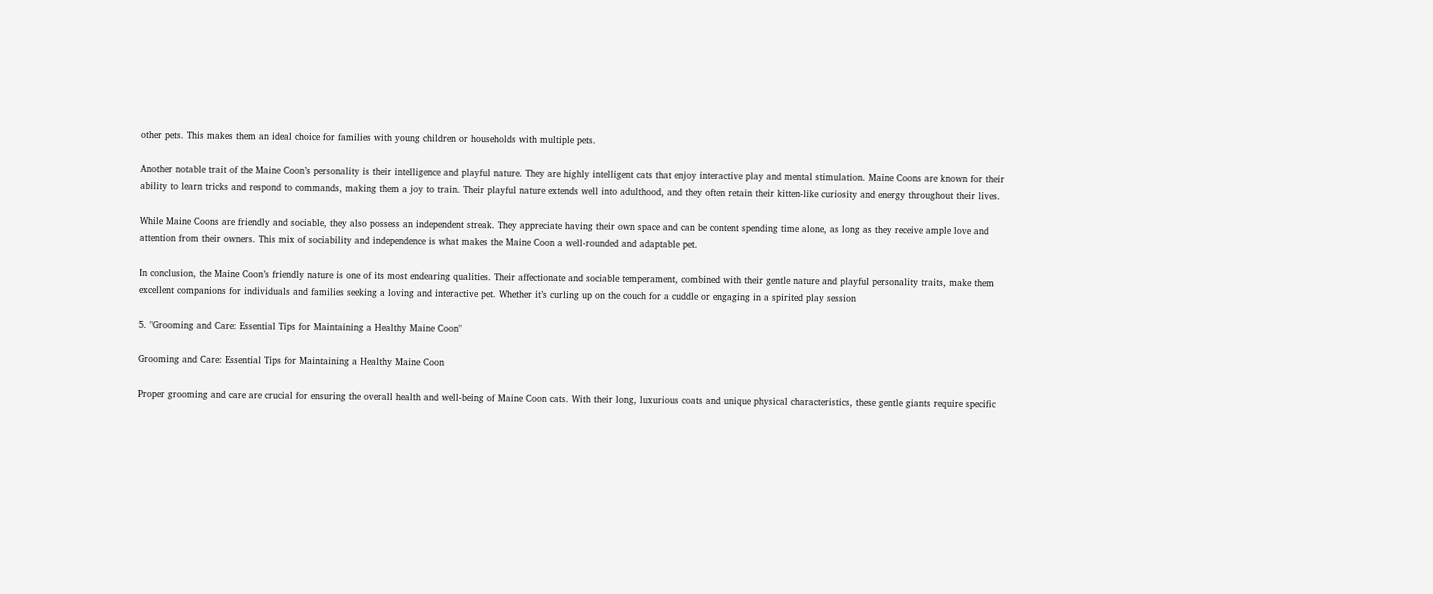other pets. This makes them an ideal choice for families with young children or households with multiple pets.

Another notable trait of the Maine Coon’s personality is their intelligence and playful nature. They are highly intelligent cats that enjoy interactive play and mental stimulation. Maine Coons are known for their ability to learn tricks and respond to commands, making them a joy to train. Their playful nature extends well into adulthood, and they often retain their kitten-like curiosity and energy throughout their lives.

While Maine Coons are friendly and sociable, they also possess an independent streak. They appreciate having their own space and can be content spending time alone, as long as they receive ample love and attention from their owners. This mix of sociability and independence is what makes the Maine Coon a well-rounded and adaptable pet.

In conclusion, the Maine Coon’s friendly nature is one of its most endearing qualities. Their affectionate and sociable temperament, combined with their gentle nature and playful personality traits, make them excellent companions for individuals and families seeking a loving and interactive pet. Whether it’s curling up on the couch for a cuddle or engaging in a spirited play session

5. "Grooming and Care: Essential Tips for Maintaining a Healthy Maine Coon"

Grooming and Care: Essential Tips for Maintaining a Healthy Maine Coon

Proper grooming and care are crucial for ensuring the overall health and well-being of Maine Coon cats. With their long, luxurious coats and unique physical characteristics, these gentle giants require specific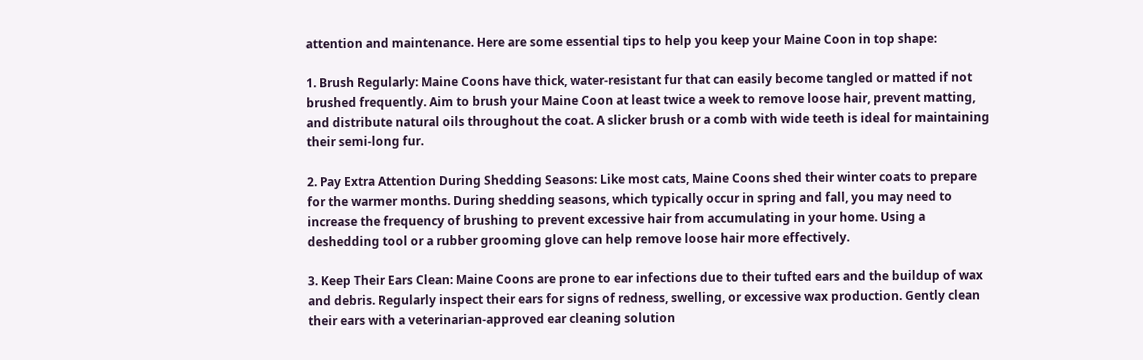attention and maintenance. Here are some essential tips to help you keep your Maine Coon in top shape:

1. Brush Regularly: Maine Coons have thick, water-resistant fur that can easily become tangled or matted if not brushed frequently. Aim to brush your Maine Coon at least twice a week to remove loose hair, prevent matting, and distribute natural oils throughout the coat. A slicker brush or a comb with wide teeth is ideal for maintaining their semi-long fur.

2. Pay Extra Attention During Shedding Seasons: Like most cats, Maine Coons shed their winter coats to prepare for the warmer months. During shedding seasons, which typically occur in spring and fall, you may need to increase the frequency of brushing to prevent excessive hair from accumulating in your home. Using a deshedding tool or a rubber grooming glove can help remove loose hair more effectively.

3. Keep Their Ears Clean: Maine Coons are prone to ear infections due to their tufted ears and the buildup of wax and debris. Regularly inspect their ears for signs of redness, swelling, or excessive wax production. Gently clean their ears with a veterinarian-approved ear cleaning solution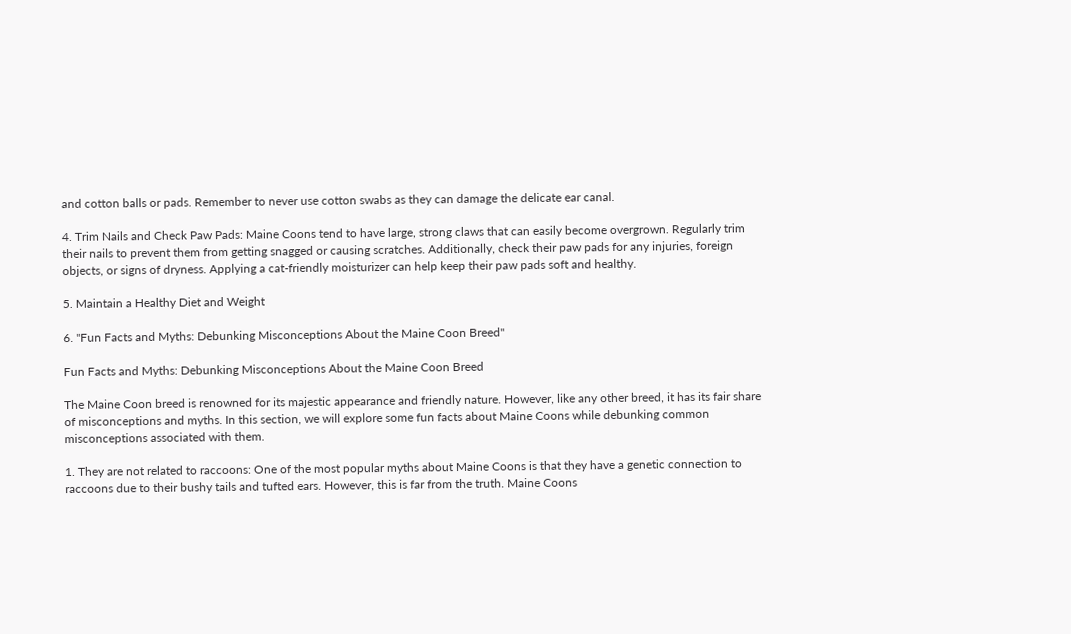and cotton balls or pads. Remember to never use cotton swabs as they can damage the delicate ear canal.

4. Trim Nails and Check Paw Pads: Maine Coons tend to have large, strong claws that can easily become overgrown. Regularly trim their nails to prevent them from getting snagged or causing scratches. Additionally, check their paw pads for any injuries, foreign objects, or signs of dryness. Applying a cat-friendly moisturizer can help keep their paw pads soft and healthy.

5. Maintain a Healthy Diet and Weight

6. "Fun Facts and Myths: Debunking Misconceptions About the Maine Coon Breed"

Fun Facts and Myths: Debunking Misconceptions About the Maine Coon Breed

The Maine Coon breed is renowned for its majestic appearance and friendly nature. However, like any other breed, it has its fair share of misconceptions and myths. In this section, we will explore some fun facts about Maine Coons while debunking common misconceptions associated with them.

1. They are not related to raccoons: One of the most popular myths about Maine Coons is that they have a genetic connection to raccoons due to their bushy tails and tufted ears. However, this is far from the truth. Maine Coons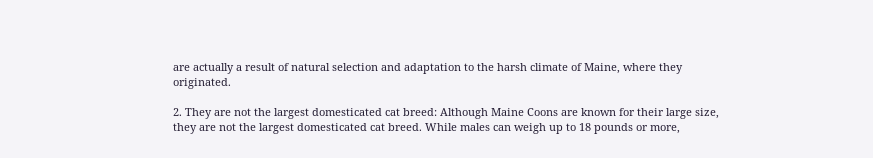are actually a result of natural selection and adaptation to the harsh climate of Maine, where they originated.

2. They are not the largest domesticated cat breed: Although Maine Coons are known for their large size, they are not the largest domesticated cat breed. While males can weigh up to 18 pounds or more,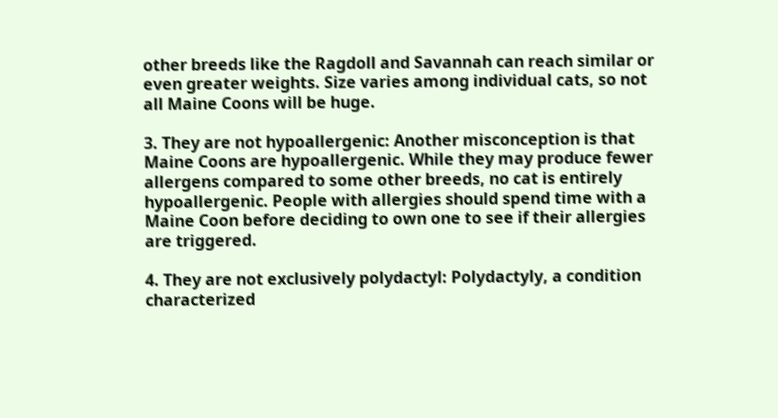other breeds like the Ragdoll and Savannah can reach similar or even greater weights. Size varies among individual cats, so not all Maine Coons will be huge.

3. They are not hypoallergenic: Another misconception is that Maine Coons are hypoallergenic. While they may produce fewer allergens compared to some other breeds, no cat is entirely hypoallergenic. People with allergies should spend time with a Maine Coon before deciding to own one to see if their allergies are triggered.

4. They are not exclusively polydactyl: Polydactyly, a condition characterized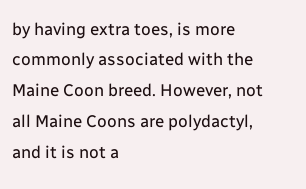by having extra toes, is more commonly associated with the Maine Coon breed. However, not all Maine Coons are polydactyl, and it is not a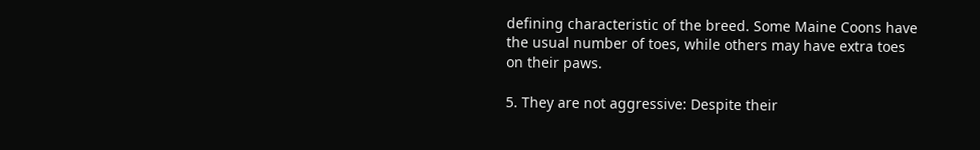defining characteristic of the breed. Some Maine Coons have the usual number of toes, while others may have extra toes on their paws.

5. They are not aggressive: Despite their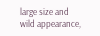large size and wild appearance,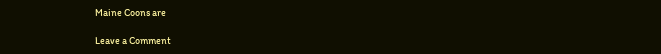Maine Coons are

Leave a Comment